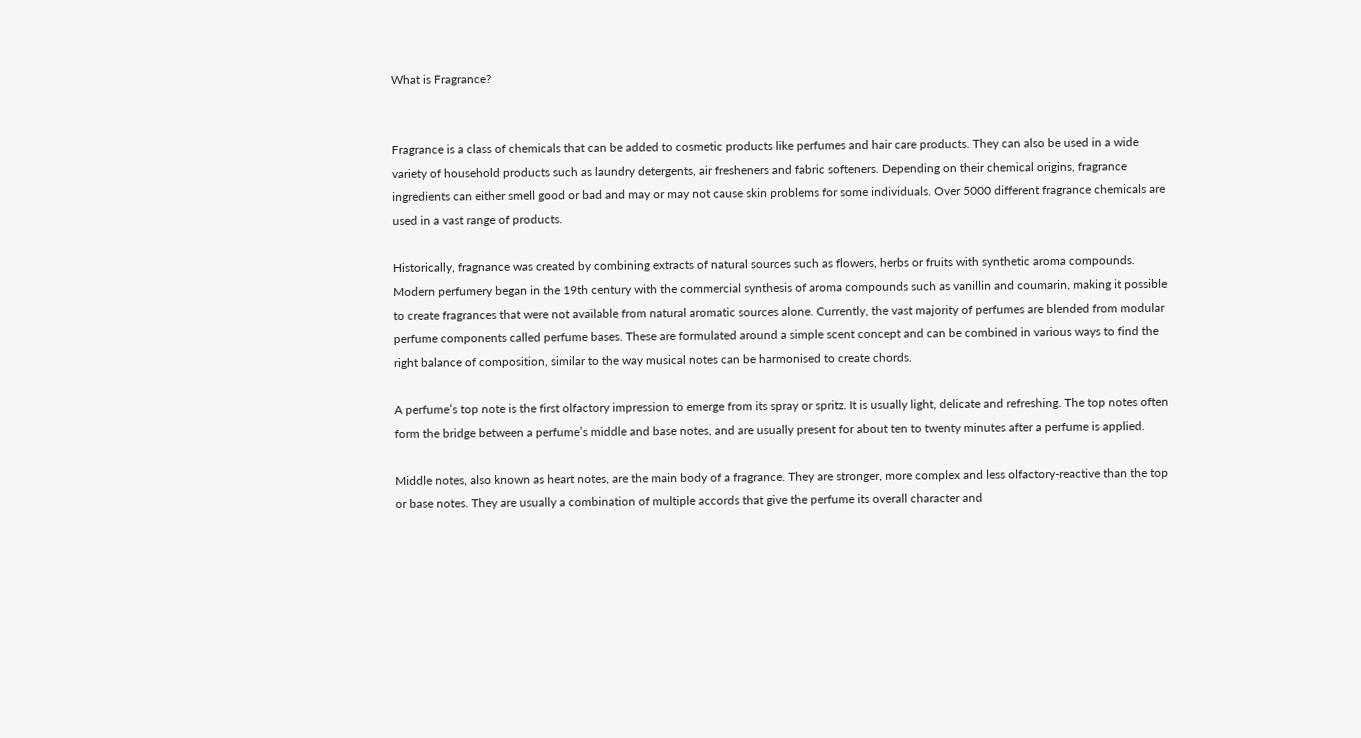What is Fragrance?


Fragrance is a class of chemicals that can be added to cosmetic products like perfumes and hair care products. They can also be used in a wide variety of household products such as laundry detergents, air fresheners and fabric softeners. Depending on their chemical origins, fragrance ingredients can either smell good or bad and may or may not cause skin problems for some individuals. Over 5000 different fragrance chemicals are used in a vast range of products.

Historically, fragnance was created by combining extracts of natural sources such as flowers, herbs or fruits with synthetic aroma compounds. Modern perfumery began in the 19th century with the commercial synthesis of aroma compounds such as vanillin and coumarin, making it possible to create fragrances that were not available from natural aromatic sources alone. Currently, the vast majority of perfumes are blended from modular perfume components called perfume bases. These are formulated around a simple scent concept and can be combined in various ways to find the right balance of composition, similar to the way musical notes can be harmonised to create chords.

A perfume’s top note is the first olfactory impression to emerge from its spray or spritz. It is usually light, delicate and refreshing. The top notes often form the bridge between a perfume’s middle and base notes, and are usually present for about ten to twenty minutes after a perfume is applied.

Middle notes, also known as heart notes, are the main body of a fragrance. They are stronger, more complex and less olfactory-reactive than the top or base notes. They are usually a combination of multiple accords that give the perfume its overall character and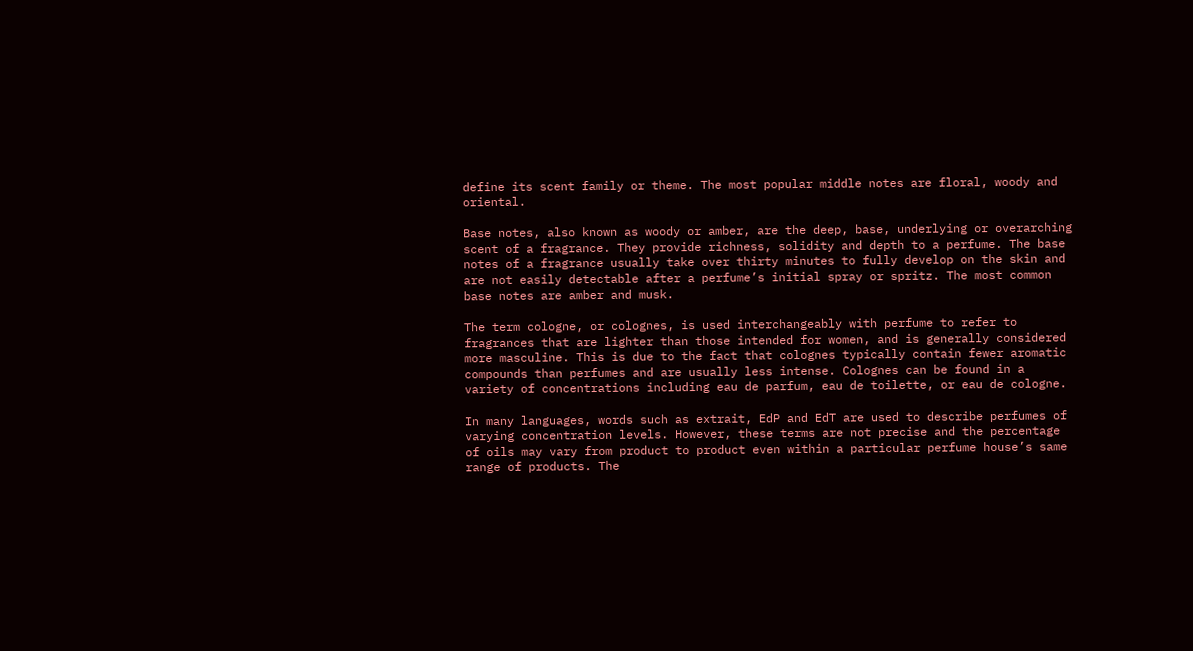define its scent family or theme. The most popular middle notes are floral, woody and oriental.

Base notes, also known as woody or amber, are the deep, base, underlying or overarching scent of a fragrance. They provide richness, solidity and depth to a perfume. The base notes of a fragrance usually take over thirty minutes to fully develop on the skin and are not easily detectable after a perfume’s initial spray or spritz. The most common base notes are amber and musk.

The term cologne, or colognes, is used interchangeably with perfume to refer to fragrances that are lighter than those intended for women, and is generally considered more masculine. This is due to the fact that colognes typically contain fewer aromatic compounds than perfumes and are usually less intense. Colognes can be found in a variety of concentrations including eau de parfum, eau de toilette, or eau de cologne.

In many languages, words such as extrait, EdP and EdT are used to describe perfumes of varying concentration levels. However, these terms are not precise and the percentage of oils may vary from product to product even within a particular perfume house’s same range of products. The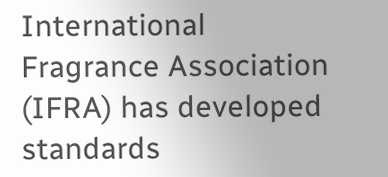International Fragrance Association (IFRA) has developed standards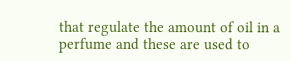that regulate the amount of oil in a perfume and these are used to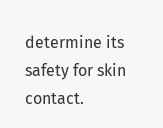determine its safety for skin contact.